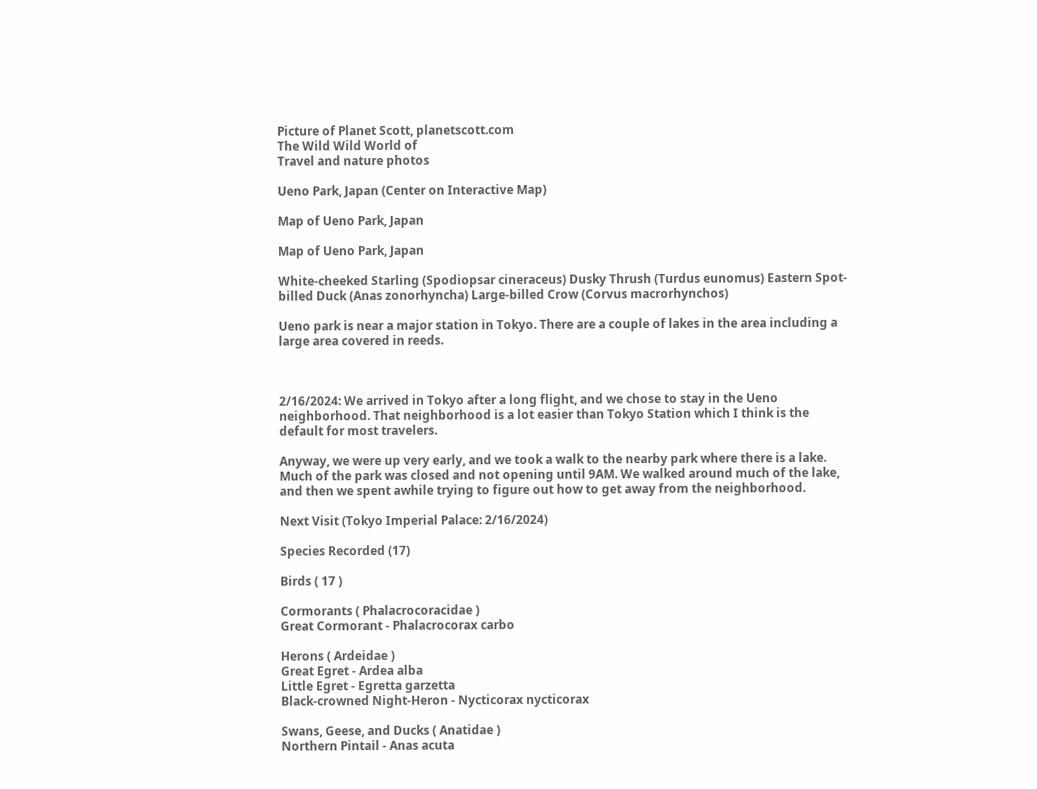Picture of Planet Scott, planetscott.com
The Wild Wild World of
Travel and nature photos

Ueno Park, Japan (Center on Interactive Map)

Map of Ueno Park, Japan

Map of Ueno Park, Japan

White-cheeked Starling (Spodiopsar cineraceus) Dusky Thrush (Turdus eunomus) Eastern Spot-billed Duck (Anas zonorhyncha) Large-billed Crow (Corvus macrorhynchos)

Ueno park is near a major station in Tokyo. There are a couple of lakes in the area including a large area covered in reeds.



2/16/2024: We arrived in Tokyo after a long flight, and we chose to stay in the Ueno neighborhood. That neighborhood is a lot easier than Tokyo Station which I think is the default for most travelers.

Anyway, we were up very early, and we took a walk to the nearby park where there is a lake. Much of the park was closed and not opening until 9AM. We walked around much of the lake, and then we spent awhile trying to figure out how to get away from the neighborhood.

Next Visit (Tokyo Imperial Palace: 2/16/2024)

Species Recorded (17)

Birds ( 17 )

Cormorants ( Phalacrocoracidae )
Great Cormorant - Phalacrocorax carbo

Herons ( Ardeidae )
Great Egret - Ardea alba
Little Egret - Egretta garzetta
Black-crowned Night-Heron - Nycticorax nycticorax

Swans, Geese, and Ducks ( Anatidae )
Northern Pintail - Anas acuta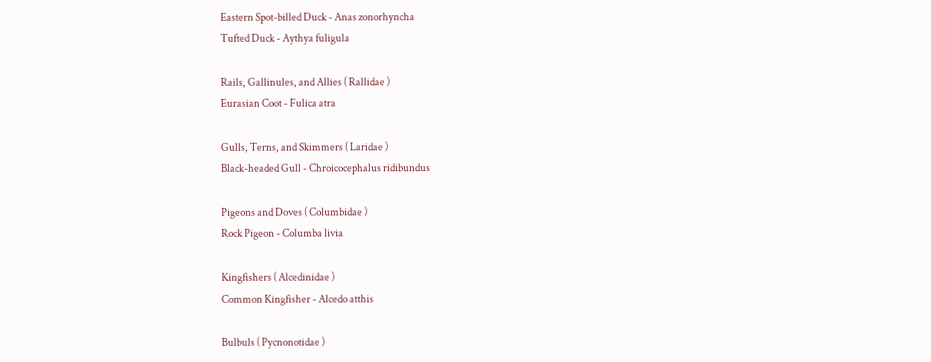Eastern Spot-billed Duck - Anas zonorhyncha
Tufted Duck - Aythya fuligula

Rails, Gallinules, and Allies ( Rallidae )
Eurasian Coot - Fulica atra

Gulls, Terns, and Skimmers ( Laridae )
Black-headed Gull - Chroicocephalus ridibundus

Pigeons and Doves ( Columbidae )
Rock Pigeon - Columba livia

Kingfishers ( Alcedinidae )
Common Kingfisher - Alcedo atthis

Bulbuls ( Pycnonotidae )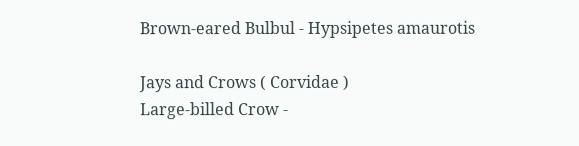Brown-eared Bulbul - Hypsipetes amaurotis

Jays and Crows ( Corvidae )
Large-billed Crow -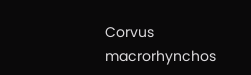Corvus macrorhynchos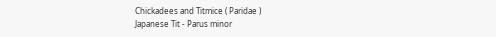Chickadees and Titmice ( Paridae )
Japanese Tit - Parus minor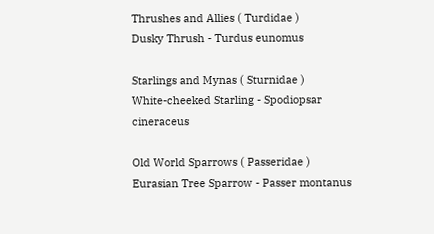Thrushes and Allies ( Turdidae )
Dusky Thrush - Turdus eunomus

Starlings and Mynas ( Sturnidae )
White-cheeked Starling - Spodiopsar cineraceus

Old World Sparrows ( Passeridae )
Eurasian Tree Sparrow - Passer montanus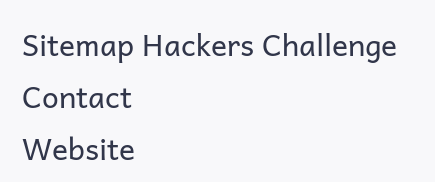Sitemap Hackers Challenge Contact
Website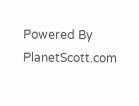Powered By PlanetScott.com